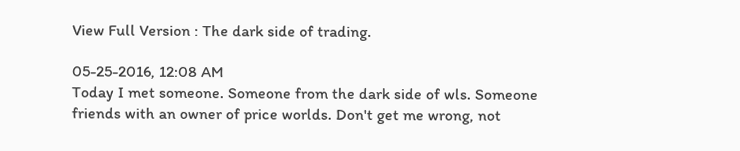View Full Version : The dark side of trading.

05-25-2016, 12:08 AM
Today I met someone. Someone from the dark side of wls. Someone friends with an owner of price worlds. Don't get me wrong, not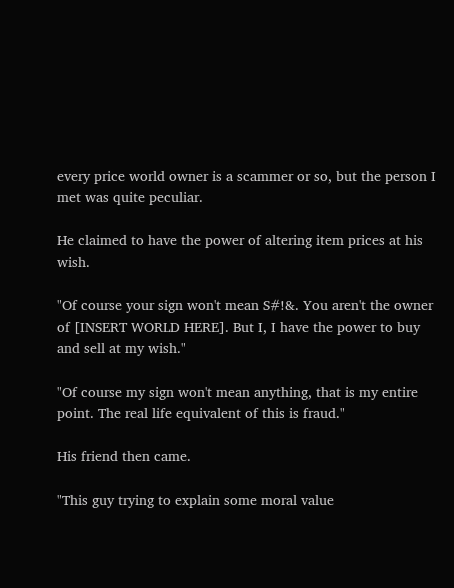every price world owner is a scammer or so, but the person I met was quite peculiar.

He claimed to have the power of altering item prices at his wish.

"Of course your sign won't mean S#!&. You aren't the owner of [INSERT WORLD HERE]. But I, I have the power to buy and sell at my wish."

"Of course my sign won't mean anything, that is my entire point. The real life equivalent of this is fraud."

His friend then came.

"This guy trying to explain some moral value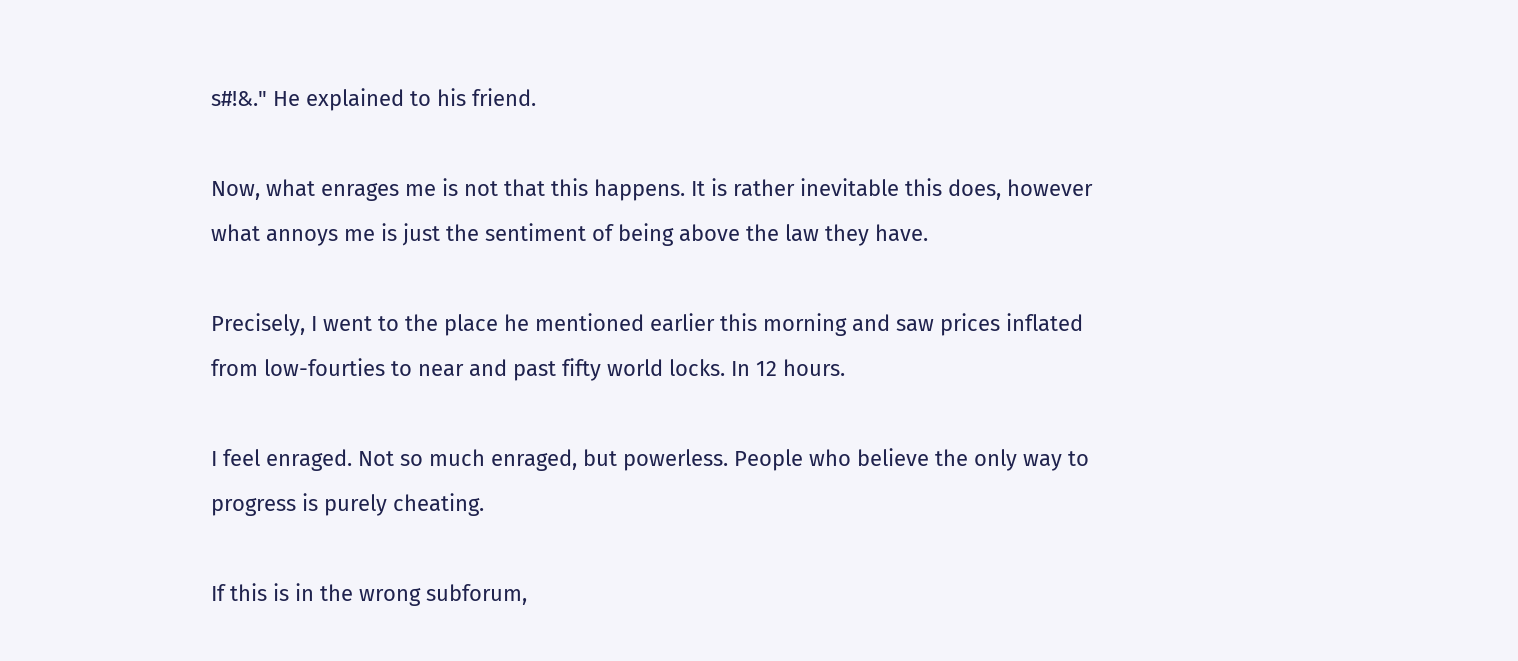s#!&." He explained to his friend.

Now, what enrages me is not that this happens. It is rather inevitable this does, however what annoys me is just the sentiment of being above the law they have.

Precisely, I went to the place he mentioned earlier this morning and saw prices inflated from low-fourties to near and past fifty world locks. In 12 hours.

I feel enraged. Not so much enraged, but powerless. People who believe the only way to progress is purely cheating.

If this is in the wrong subforum,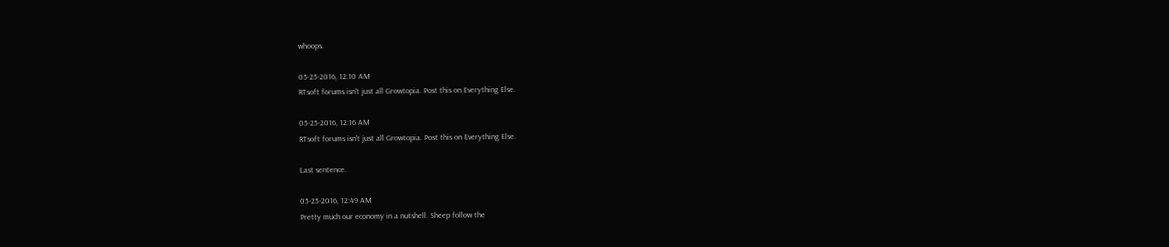whoops.

05-25-2016, 12:10 AM
RTsoft forums isn't just all Growtopia. Post this on Everything Else.

05-25-2016, 12:16 AM
RTsoft forums isn't just all Growtopia. Post this on Everything Else.

Last sentence.

05-25-2016, 12:49 AM
Pretty much our economy in a nutshell. Sheep follow the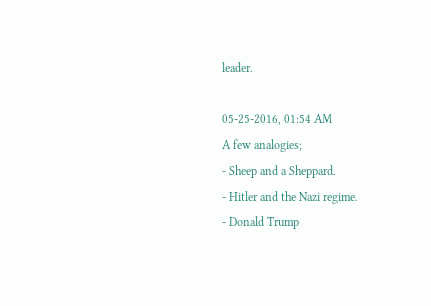leader.

05-25-2016, 01:54 AM
A few analogies;
- Sheep and a Sheppard.
- Hitler and the Nazi regime.
- Donald Trump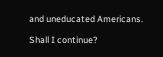and uneducated Americans.

Shall I continue?